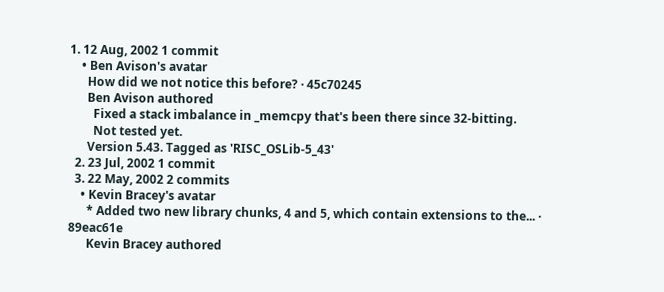1. 12 Aug, 2002 1 commit
    • Ben Avison's avatar
      How did we not notice this before? · 45c70245
      Ben Avison authored
        Fixed a stack imbalance in _memcpy that's been there since 32-bitting.
        Not tested yet.
      Version 5.43. Tagged as 'RISC_OSLib-5_43'
  2. 23 Jul, 2002 1 commit
  3. 22 May, 2002 2 commits
    • Kevin Bracey's avatar
      * Added two new library chunks, 4 and 5, which contain extensions to the... · 89eac61e
      Kevin Bracey authored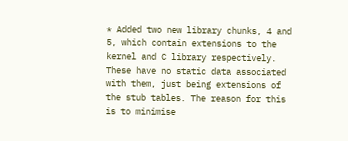* Added two new library chunks, 4 and 5, which contain extensions to the kernel and C library respectively. These have no static data associated with them, just being extensions of the stub tables. The reason for this is to minimise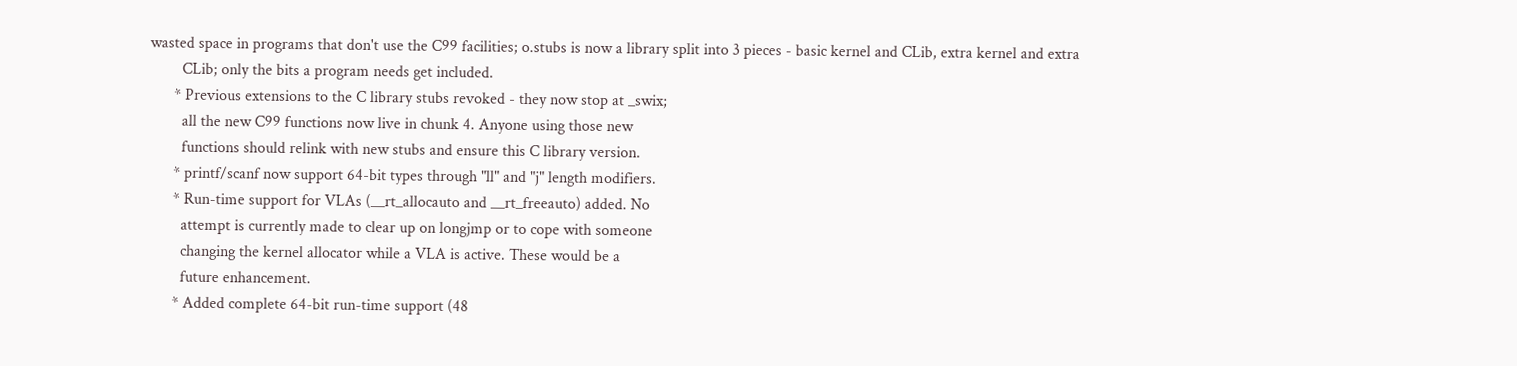wasted space in programs that don't use the C99 facilities; o.stubs is now a library split into 3 pieces - basic kernel and CLib, extra kernel and extra
        CLib; only the bits a program needs get included.
      * Previous extensions to the C library stubs revoked - they now stop at _swix;
        all the new C99 functions now live in chunk 4. Anyone using those new
        functions should relink with new stubs and ensure this C library version.
      * printf/scanf now support 64-bit types through "ll" and "j" length modifiers.
      * Run-time support for VLAs (__rt_allocauto and __rt_freeauto) added. No
        attempt is currently made to clear up on longjmp or to cope with someone
        changing the kernel allocator while a VLA is active. These would be a
        future enhancement.
      * Added complete 64-bit run-time support (48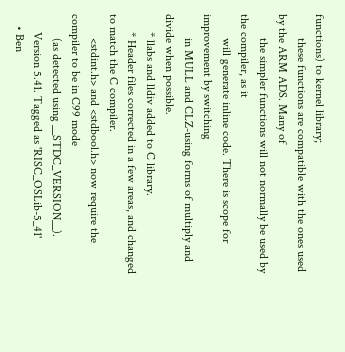functions) to kernel library;
        these functions are compatible with the ones used by the ARM ADS. Many of
        the simpler functions will not normally be used by the compiler, as it
        will generate inline code. There is scope for improvement by switching
        in MULL and CLZ-using forms of multiply and divide when possible.
      * llabs and lldiv added to C library.
      * Header files corrected in a few areas, and changed to match the C compiler.
        <stdint.h> and <stdbool.h> now require the compiler to be in C99 mode
        (as detected using __STDC_VERSION__).
      Version 5.41. Tagged as 'RISC_OSLib-5_41'
    • Ben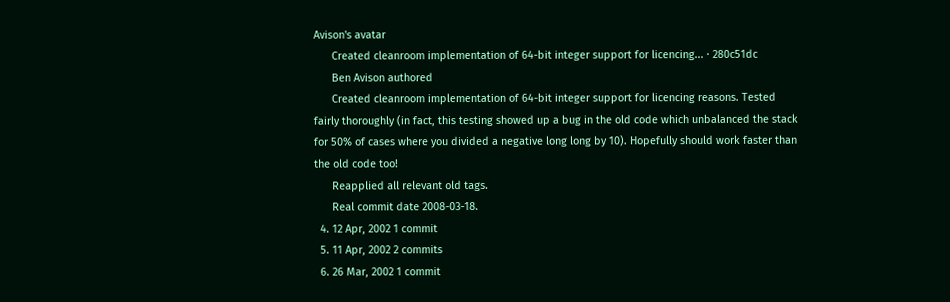Avison's avatar
      Created cleanroom implementation of 64-bit integer support for licencing... · 280c51dc
      Ben Avison authored
      Created cleanroom implementation of 64-bit integer support for licencing reasons. Tested fairly thoroughly (in fact, this testing showed up a bug in the old code which unbalanced the stack for 50% of cases where you divided a negative long long by 10). Hopefully should work faster than the old code too!
      Reapplied all relevant old tags.
      Real commit date 2008-03-18.
  4. 12 Apr, 2002 1 commit
  5. 11 Apr, 2002 2 commits
  6. 26 Mar, 2002 1 commit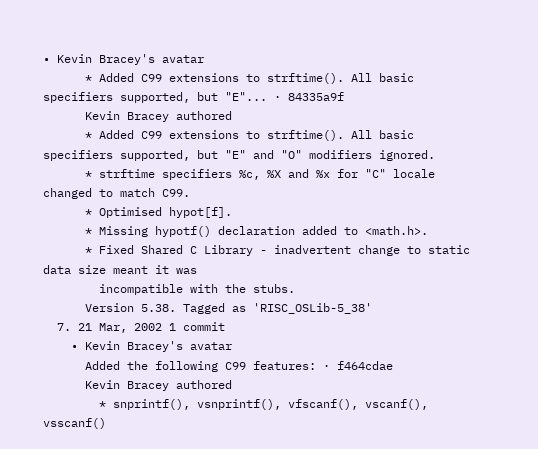• Kevin Bracey's avatar
      * Added C99 extensions to strftime(). All basic specifiers supported, but "E"... · 84335a9f
      Kevin Bracey authored
      * Added C99 extensions to strftime(). All basic specifiers supported, but "E" and "O" modifiers ignored.
      * strftime specifiers %c, %X and %x for "C" locale changed to match C99.
      * Optimised hypot[f].
      * Missing hypotf() declaration added to <math.h>.
      * Fixed Shared C Library - inadvertent change to static data size meant it was
        incompatible with the stubs.
      Version 5.38. Tagged as 'RISC_OSLib-5_38'
  7. 21 Mar, 2002 1 commit
    • Kevin Bracey's avatar
      Added the following C99 features: · f464cdae
      Kevin Bracey authored
        * snprintf(), vsnprintf(), vfscanf(), vscanf(), vsscanf()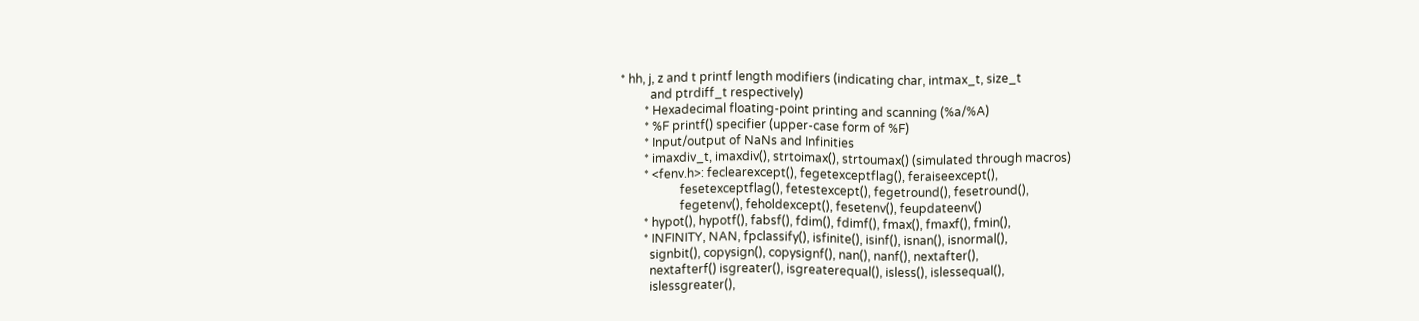* hh, j, z and t printf length modifiers (indicating char, intmax_t, size_t
          and ptrdiff_t respectively)
        * Hexadecimal floating-point printing and scanning (%a/%A)
        * %F printf() specifier (upper-case form of %F)
        * Input/output of NaNs and Infinities
        * imaxdiv_t, imaxdiv(), strtoimax(), strtoumax() (simulated through macros)
        * <fenv.h>: feclearexcept(), fegetexceptflag(), feraiseexcept(),
                    fesetexceptflag(), fetestexcept(), fegetround(), fesetround(),
                    fegetenv(), feholdexcept(), fesetenv(), feupdateenv()
        * hypot(), hypotf(), fabsf(), fdim(), fdimf(), fmax(), fmaxf(), fmin(),
        * INFINITY, NAN, fpclassify(), isfinite(), isinf(), isnan(), isnormal(),
          signbit(), copysign(), copysignf(), nan(), nanf(), nextafter(),
          nextafterf() isgreater(), isgreaterequal(), isless(), islessequal(),
          islessgreater(),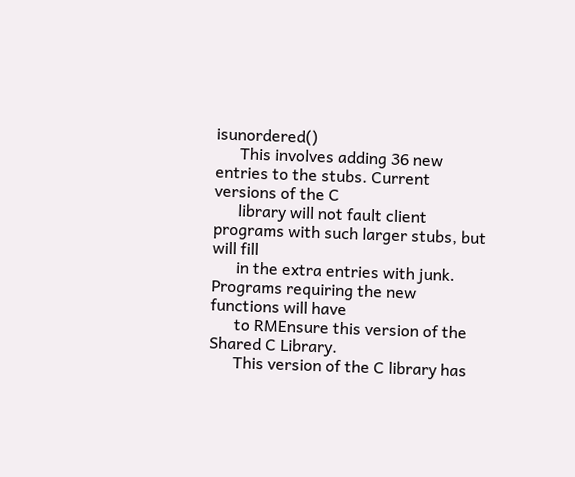isunordered()
      This involves adding 36 new entries to the stubs. Current versions of the C
      library will not fault client programs with such larger stubs, but will fill
      in the extra entries with junk. Programs requiring the new functions will have
      to RMEnsure this version of the Shared C Library.
      This version of the C library has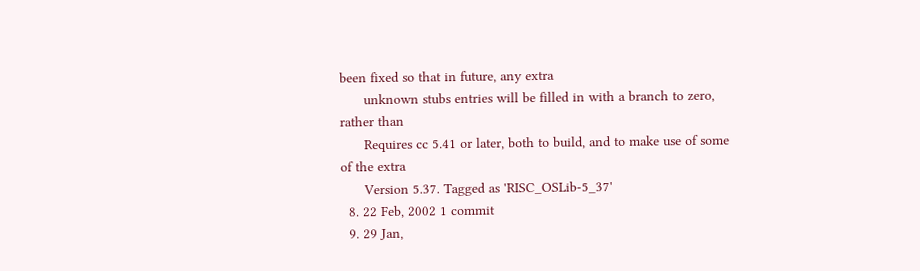been fixed so that in future, any extra
      unknown stubs entries will be filled in with a branch to zero, rather than
      Requires cc 5.41 or later, both to build, and to make use of some of the extra
      Version 5.37. Tagged as 'RISC_OSLib-5_37'
  8. 22 Feb, 2002 1 commit
  9. 29 Jan,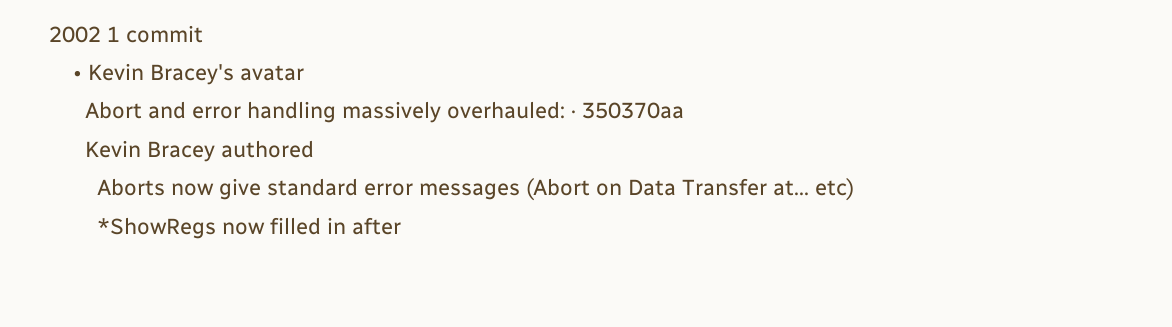2002 1 commit
    • Kevin Bracey's avatar
      Abort and error handling massively overhauled: · 350370aa
      Kevin Bracey authored
        Aborts now give standard error messages (Abort on Data Transfer at... etc)
        *ShowRegs now filled in after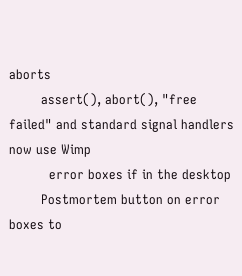aborts
        assert(), abort(), "free failed" and standard signal handlers now use Wimp
          error boxes if in the desktop
        Postmortem button on error boxes to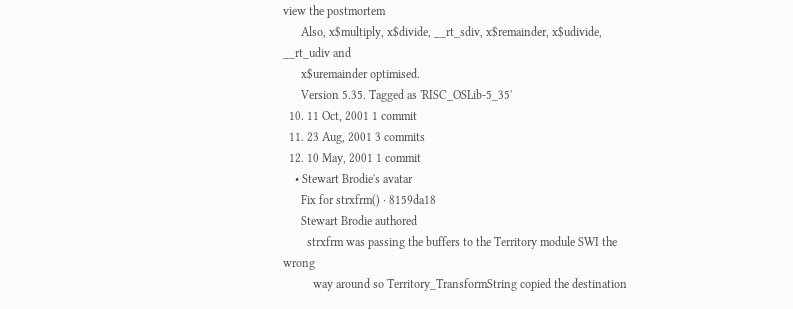view the postmortem
      Also, x$multiply, x$divide, __rt_sdiv, x$remainder, x$udivide, __rt_udiv and
      x$uremainder optimised.
      Version 5.35. Tagged as 'RISC_OSLib-5_35'
  10. 11 Oct, 2001 1 commit
  11. 23 Aug, 2001 3 commits
  12. 10 May, 2001 1 commit
    • Stewart Brodie's avatar
      Fix for strxfrm() · 8159da18
      Stewart Brodie authored
        strxfrm was passing the buffers to the Territory module SWI the wrong
          way around so Territory_TransformString copied the destination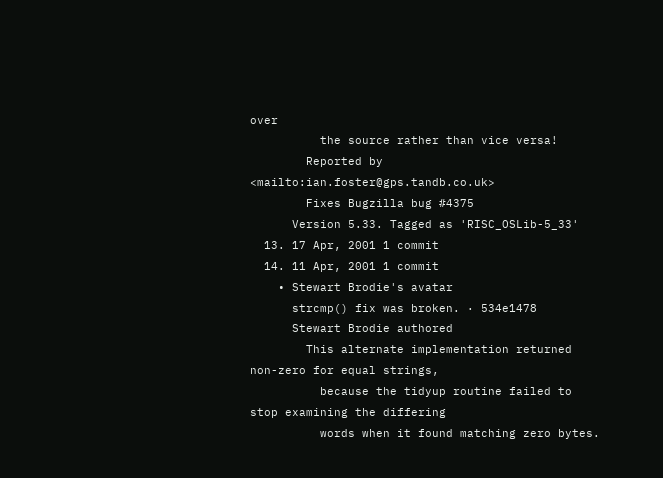over
          the source rather than vice versa!
        Reported by <mailto:ian.foster@gps.tandb.co.uk>
        Fixes Bugzilla bug #4375
      Version 5.33. Tagged as 'RISC_OSLib-5_33'
  13. 17 Apr, 2001 1 commit
  14. 11 Apr, 2001 1 commit
    • Stewart Brodie's avatar
      strcmp() fix was broken. · 534e1478
      Stewart Brodie authored
        This alternate implementation returned non-zero for equal strings,
          because the tidyup routine failed to stop examining the differing
          words when it found matching zero bytes.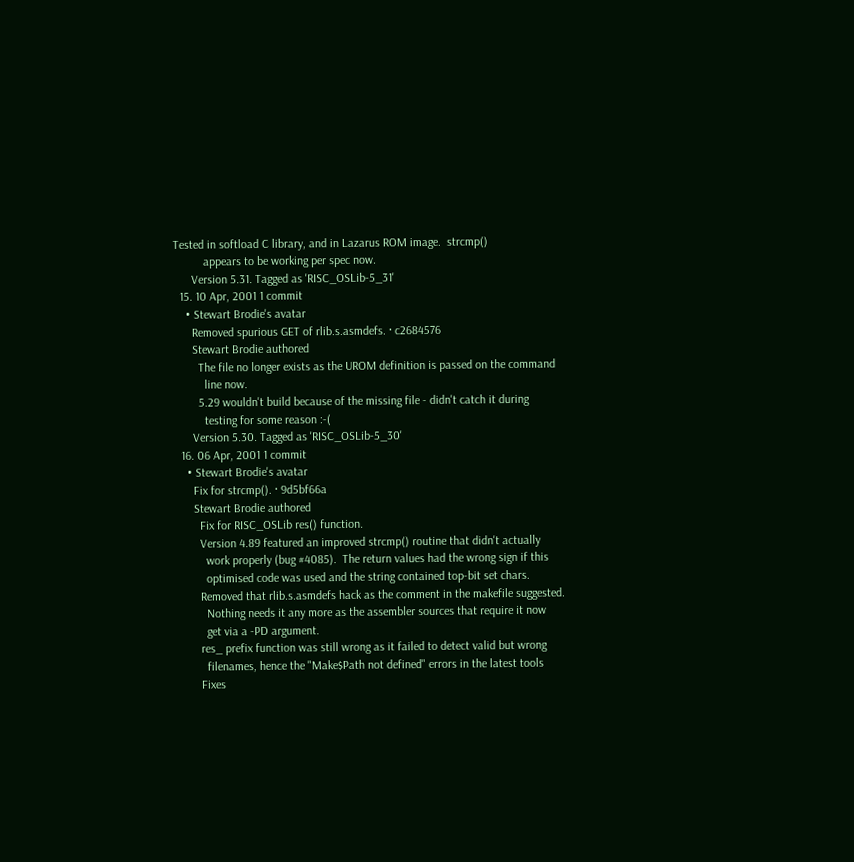Tested in softload C library, and in Lazarus ROM image.  strcmp()
          appears to be working per spec now.
      Version 5.31. Tagged as 'RISC_OSLib-5_31'
  15. 10 Apr, 2001 1 commit
    • Stewart Brodie's avatar
      Removed spurious GET of rlib.s.asmdefs. · c2684576
      Stewart Brodie authored
        The file no longer exists as the UROM definition is passed on the command
          line now.
        5.29 wouldn't build because of the missing file - didn't catch it during
          testing for some reason :-(
      Version 5.30. Tagged as 'RISC_OSLib-5_30'
  16. 06 Apr, 2001 1 commit
    • Stewart Brodie's avatar
      Fix for strcmp(). · 9d5bf66a
      Stewart Brodie authored
        Fix for RISC_OSLib res() function.
        Version 4.89 featured an improved strcmp() routine that didn't actually
          work properly (bug #4085).  The return values had the wrong sign if this
          optimised code was used and the string contained top-bit set chars.
        Removed that rlib.s.asmdefs hack as the comment in the makefile suggested.
          Nothing needs it any more as the assembler sources that require it now
          get via a -PD argument.
        res_ prefix function was still wrong as it failed to detect valid but wrong
          filenames, hence the "Make$Path not defined" errors in the latest tools
        Fixes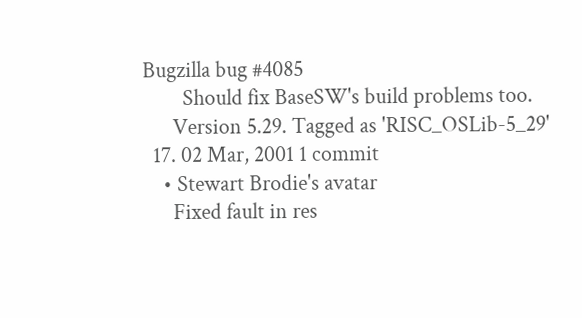Bugzilla bug #4085
        Should fix BaseSW's build problems too.
      Version 5.29. Tagged as 'RISC_OSLib-5_29'
  17. 02 Mar, 2001 1 commit
    • Stewart Brodie's avatar
      Fixed fault in res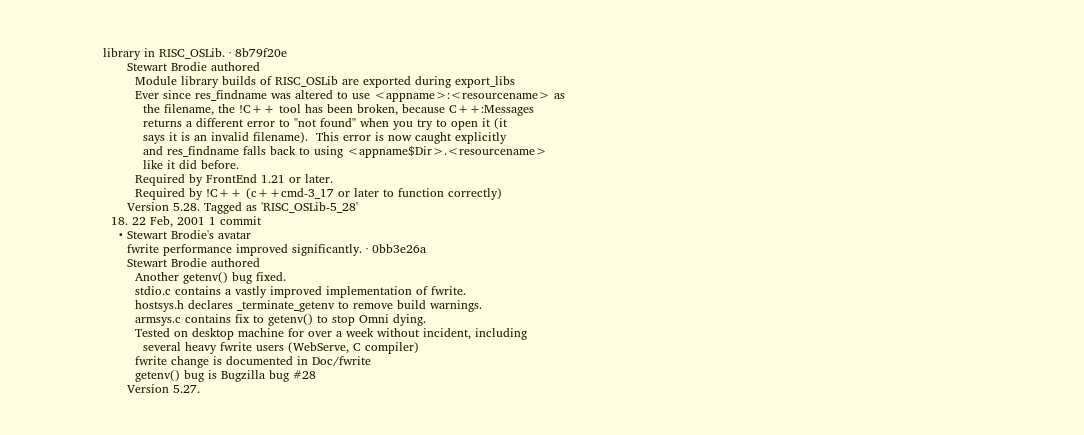library in RISC_OSLib. · 8b79f20e
      Stewart Brodie authored
        Module library builds of RISC_OSLib are exported during export_libs
        Ever since res_findname was altered to use <appname>:<resourcename> as
          the filename, the !C++ tool has been broken, because C++:Messages
          returns a different error to "not found" when you try to open it (it
          says it is an invalid filename).  This error is now caught explicitly
          and res_findname falls back to using <appname$Dir>.<resourcename>
          like it did before.
        Required by FrontEnd 1.21 or later.
        Required by !C++ (c++cmd-3_17 or later to function correctly)
      Version 5.28. Tagged as 'RISC_OSLib-5_28'
  18. 22 Feb, 2001 1 commit
    • Stewart Brodie's avatar
      fwrite performance improved significantly. · 0bb3e26a
      Stewart Brodie authored
        Another getenv() bug fixed.
        stdio.c contains a vastly improved implementation of fwrite.
        hostsys.h declares _terminate_getenv to remove build warnings.
        armsys.c contains fix to getenv() to stop Omni dying.
        Tested on desktop machine for over a week without incident, including
          several heavy fwrite users (WebServe, C compiler)
        fwrite change is documented in Doc/fwrite
        getenv() bug is Bugzilla bug #28
      Version 5.27.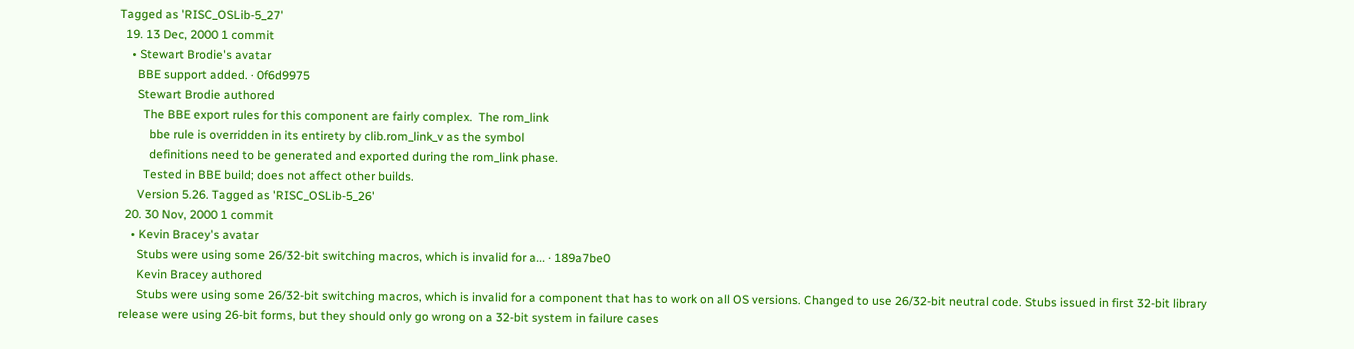Tagged as 'RISC_OSLib-5_27'
  19. 13 Dec, 2000 1 commit
    • Stewart Brodie's avatar
      BBE support added. · 0f6d9975
      Stewart Brodie authored
        The BBE export rules for this component are fairly complex.  The rom_link
          bbe rule is overridden in its entirety by clib.rom_link_v as the symbol
          definitions need to be generated and exported during the rom_link phase.
        Tested in BBE build; does not affect other builds.
      Version 5.26. Tagged as 'RISC_OSLib-5_26'
  20. 30 Nov, 2000 1 commit
    • Kevin Bracey's avatar
      Stubs were using some 26/32-bit switching macros, which is invalid for a... · 189a7be0
      Kevin Bracey authored
      Stubs were using some 26/32-bit switching macros, which is invalid for a component that has to work on all OS versions. Changed to use 26/32-bit neutral code. Stubs issued in first 32-bit library release were using 26-bit forms, but they should only go wrong on a 32-bit system in failure cases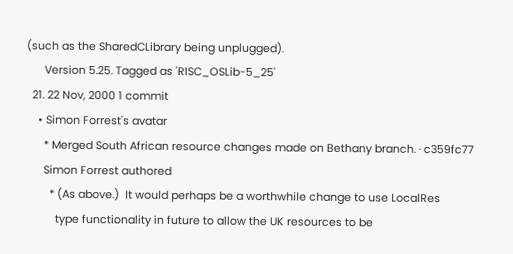(such as the SharedCLibrary being unplugged).
      Version 5.25. Tagged as 'RISC_OSLib-5_25'
  21. 22 Nov, 2000 1 commit
    • Simon Forrest's avatar
      * Merged South African resource changes made on Bethany branch. · c359fc77
      Simon Forrest authored
        * (As above.)  It would perhaps be a worthwhile change to use LocalRes
          type functionality in future to allow the UK resources to be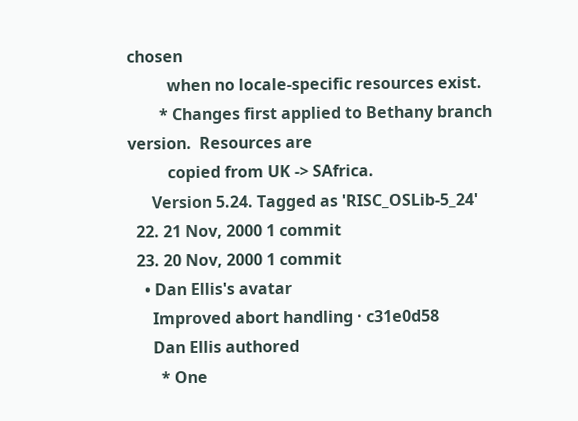chosen
          when no locale-specific resources exist.
        * Changes first applied to Bethany branch version.  Resources are
          copied from UK -> SAfrica.
      Version 5.24. Tagged as 'RISC_OSLib-5_24'
  22. 21 Nov, 2000 1 commit
  23. 20 Nov, 2000 1 commit
    • Dan Ellis's avatar
      Improved abort handling · c31e0d58
      Dan Ellis authored
        * One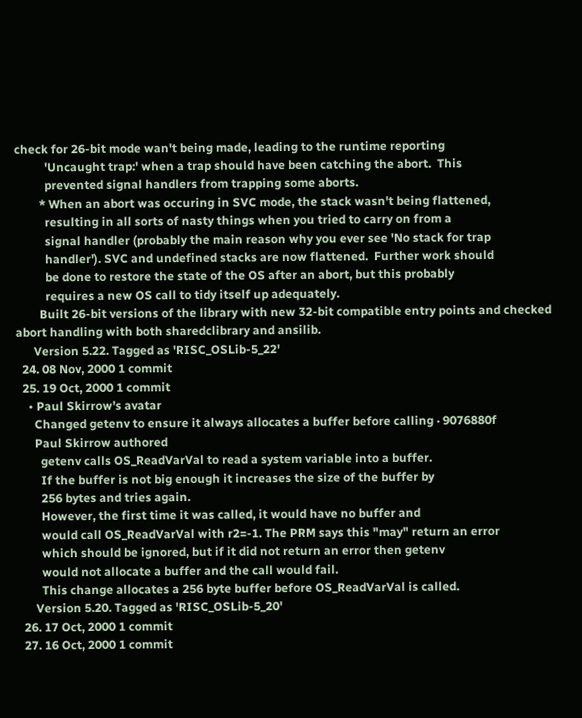check for 26-bit mode wan't being made, leading to the runtime reporting
          'Uncaught trap:' when a trap should have been catching the abort.  This
          prevented signal handlers from trapping some aborts.
        * When an abort was occuring in SVC mode, the stack wasn't being flattened,
          resulting in all sorts of nasty things when you tried to carry on from a
          signal handler (probably the main reason why you ever see 'No stack for trap
          handler'). SVC and undefined stacks are now flattened.  Further work should
          be done to restore the state of the OS after an abort, but this probably
          requires a new OS call to tidy itself up adequately.
        Built 26-bit versions of the library with new 32-bit compatible entry points and checked abort handling with both sharedclibrary and ansilib.
      Version 5.22. Tagged as 'RISC_OSLib-5_22'
  24. 08 Nov, 2000 1 commit
  25. 19 Oct, 2000 1 commit
    • Paul Skirrow's avatar
      Changed getenv to ensure it always allocates a buffer before calling · 9076880f
      Paul Skirrow authored
        getenv calls OS_ReadVarVal to read a system variable into a buffer.
        If the buffer is not big enough it increases the size of the buffer by
        256 bytes and tries again.
        However, the first time it was called, it would have no buffer and
        would call OS_ReadVarVal with r2=-1. The PRM says this "may" return an error
        which should be ignored, but if it did not return an error then getenv
        would not allocate a buffer and the call would fail.
        This change allocates a 256 byte buffer before OS_ReadVarVal is called.
      Version 5.20. Tagged as 'RISC_OSLib-5_20'
  26. 17 Oct, 2000 1 commit
  27. 16 Oct, 2000 1 commit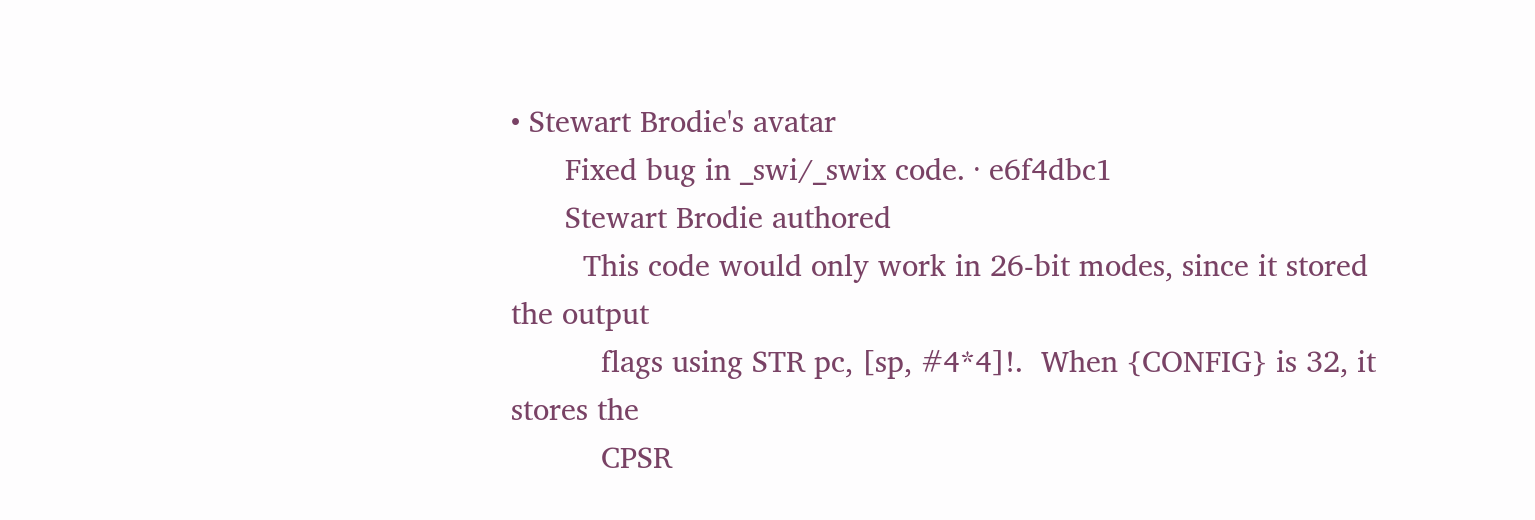• Stewart Brodie's avatar
      Fixed bug in _swi/_swix code. · e6f4dbc1
      Stewart Brodie authored
        This code would only work in 26-bit modes, since it stored the output
          flags using STR pc, [sp, #4*4]!.  When {CONFIG} is 32, it stores the
          CPSR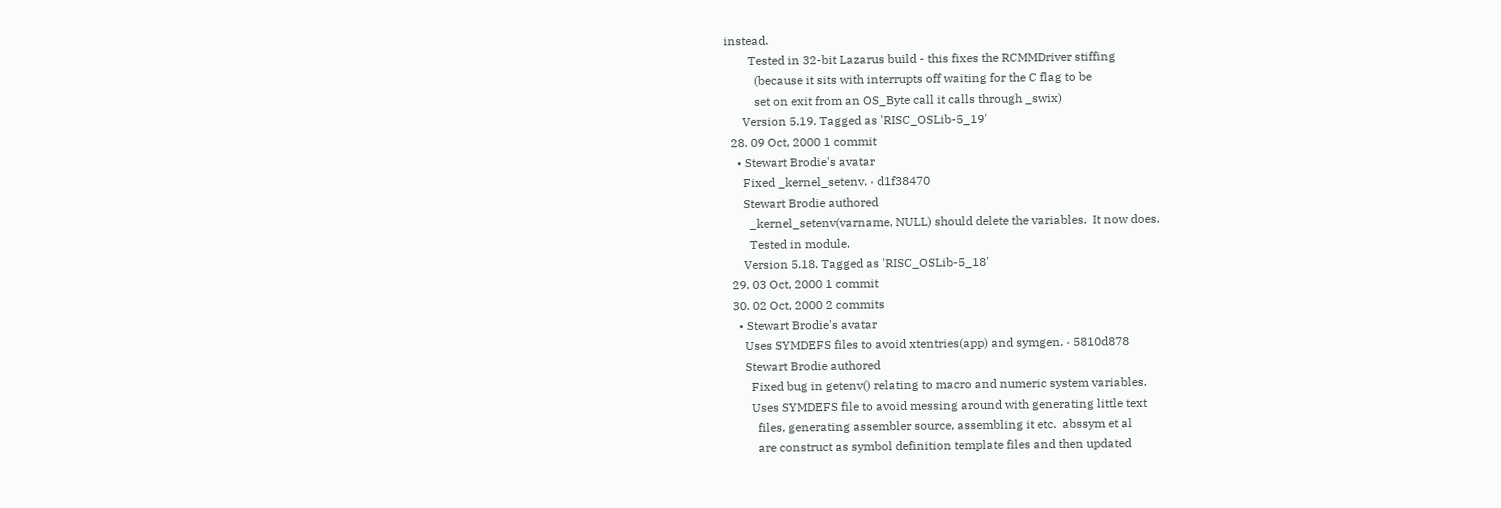instead.
        Tested in 32-bit Lazarus build - this fixes the RCMMDriver stiffing
          (because it sits with interrupts off waiting for the C flag to be
          set on exit from an OS_Byte call it calls through _swix)
      Version 5.19. Tagged as 'RISC_OSLib-5_19'
  28. 09 Oct, 2000 1 commit
    • Stewart Brodie's avatar
      Fixed _kernel_setenv. · d1f38470
      Stewart Brodie authored
        _kernel_setenv(varname, NULL) should delete the variables.  It now does.
        Tested in module.
      Version 5.18. Tagged as 'RISC_OSLib-5_18'
  29. 03 Oct, 2000 1 commit
  30. 02 Oct, 2000 2 commits
    • Stewart Brodie's avatar
      Uses SYMDEFS files to avoid xtentries(app) and symgen. · 5810d878
      Stewart Brodie authored
        Fixed bug in getenv() relating to macro and numeric system variables.
        Uses SYMDEFS file to avoid messing around with generating little text
          files, generating assembler source, assembling it etc.  abssym et al
          are construct as symbol definition template files and then updated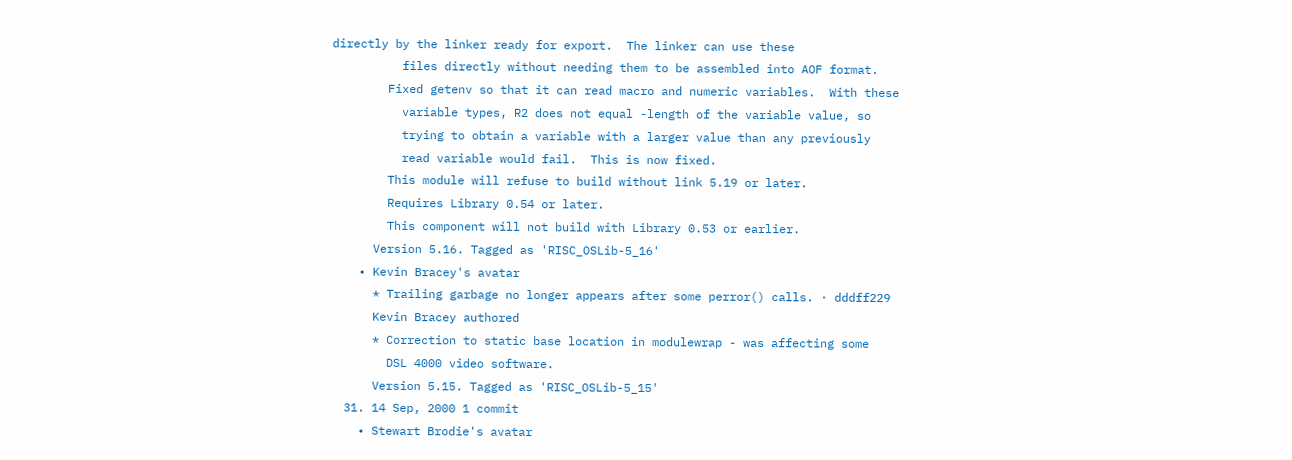directly by the linker ready for export.  The linker can use these
          files directly without needing them to be assembled into AOF format.
        Fixed getenv so that it can read macro and numeric variables.  With these
          variable types, R2 does not equal -length of the variable value, so
          trying to obtain a variable with a larger value than any previously
          read variable would fail.  This is now fixed.
        This module will refuse to build without link 5.19 or later.
        Requires Library 0.54 or later.
        This component will not build with Library 0.53 or earlier.
      Version 5.16. Tagged as 'RISC_OSLib-5_16'
    • Kevin Bracey's avatar
      * Trailing garbage no longer appears after some perror() calls. · dddff229
      Kevin Bracey authored
      * Correction to static base location in modulewrap - was affecting some
        DSL 4000 video software.
      Version 5.15. Tagged as 'RISC_OSLib-5_15'
  31. 14 Sep, 2000 1 commit
    • Stewart Brodie's avatar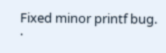Fixed minor printf bug. ·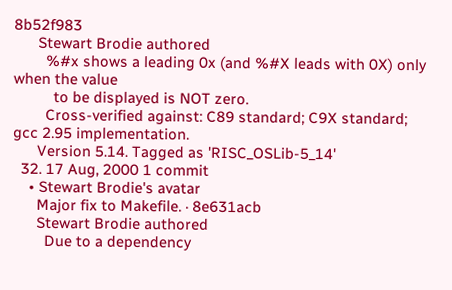8b52f983
      Stewart Brodie authored
        %#x shows a leading 0x (and %#X leads with 0X) only when the value
          to be displayed is NOT zero.
        Cross-verified against: C89 standard; C9X standard; gcc 2.95 implementation.
      Version 5.14. Tagged as 'RISC_OSLib-5_14'
  32. 17 Aug, 2000 1 commit
    • Stewart Brodie's avatar
      Major fix to Makefile. · 8e631acb
      Stewart Brodie authored
        Due to a dependency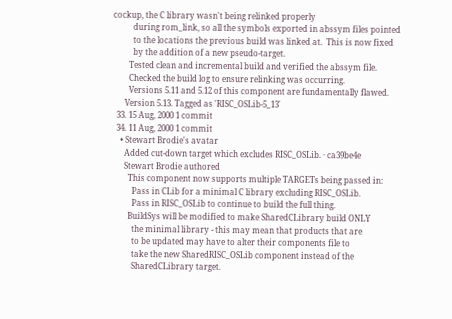cockup, the C library wasn't being relinked properly
          during rom_link, so all the symbols exported in abssym files pointed
          to the locations the previous build was linked at.  This is now fixed
          by the addition of a new pseudo-target.
        Tested clean and incremental build and verified the abssym file.
        Checked the build log to ensure relinking was occurring.
        Versions 5.11 and 5.12 of this component are fundamentally flawed.
      Version 5.13. Tagged as 'RISC_OSLib-5_13'
  33. 15 Aug, 2000 1 commit
  34. 11 Aug, 2000 1 commit
    • Stewart Brodie's avatar
      Added cut-down target which excludes RISC_OSLib. · ca39be4e
      Stewart Brodie authored
        This component now supports multiple TARGETs being passed in:
          Pass in CLib for a minimal C library excluding RISC_OSLib.
          Pass in RISC_OSLib to continue to build the full thing.
        BuildSys will be modified to make SharedCLibrary build ONLY
          the minimal library - this may mean that products that are
          to be updated may have to alter their components file to
          take the new SharedRISC_OSLib component instead of the
          SharedCLibrary target.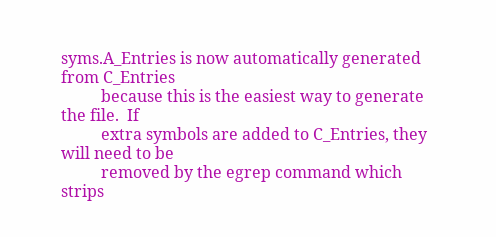syms.A_Entries is now automatically generated from C_Entries
          because this is the easiest way to generate the file.  If
          extra symbols are added to C_Entries, they will need to be
          removed by the egrep command which strips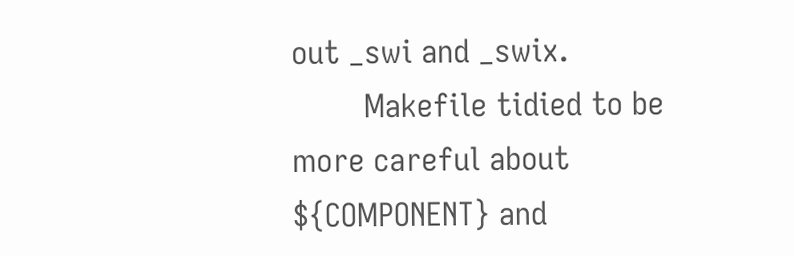out _swi and _swix.
        Makefile tidied to be more careful about ${COMPONENT} and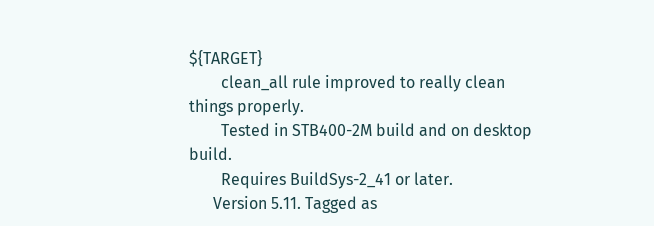${TARGET}
        clean_all rule improved to really clean things properly.
        Tested in STB400-2M build and on desktop build.
        Requires BuildSys-2_41 or later.
      Version 5.11. Tagged as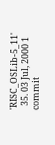'RISC_OSLib-5_11'
  35. 03 Jul, 2000 1 commit